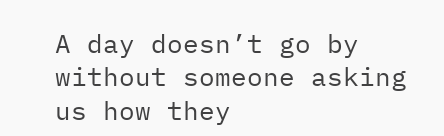A day doesn’t go by without someone asking us how they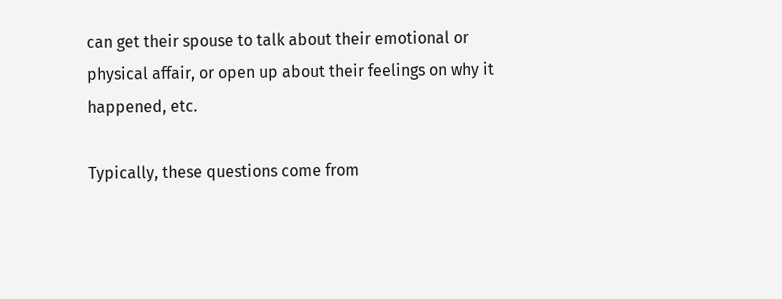can get their spouse to talk about their emotional or physical affair, or open up about their feelings on why it happened, etc.

Typically, these questions come from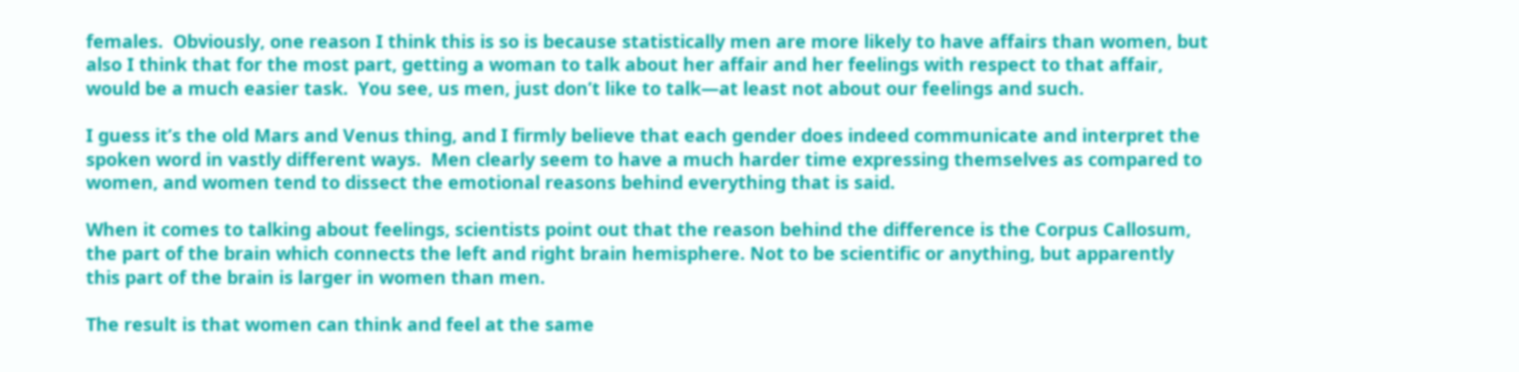females.  Obviously, one reason I think this is so is because statistically men are more likely to have affairs than women, but also I think that for the most part, getting a woman to talk about her affair and her feelings with respect to that affair, would be a much easier task.  You see, us men, just don’t like to talk—at least not about our feelings and such.

I guess it’s the old Mars and Venus thing, and I firmly believe that each gender does indeed communicate and interpret the spoken word in vastly different ways.  Men clearly seem to have a much harder time expressing themselves as compared to women, and women tend to dissect the emotional reasons behind everything that is said.

When it comes to talking about feelings, scientists point out that the reason behind the difference is the Corpus Callosum, the part of the brain which connects the left and right brain hemisphere. Not to be scientific or anything, but apparently this part of the brain is larger in women than men.

The result is that women can think and feel at the same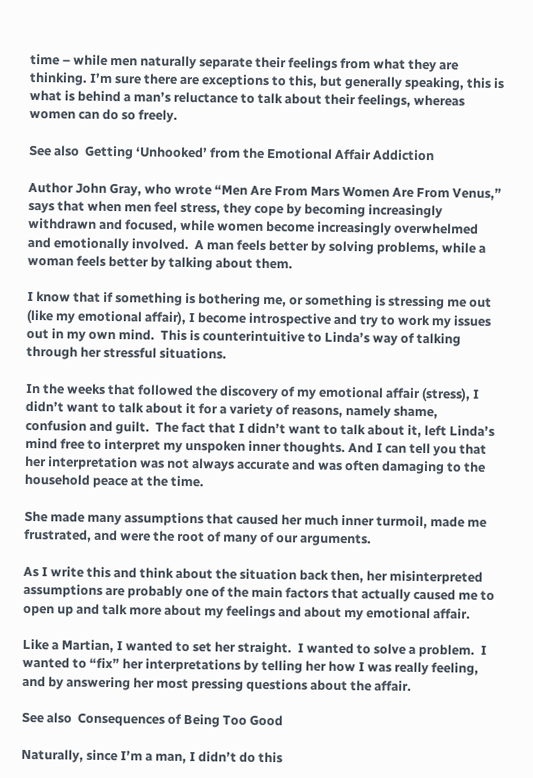time – while men naturally separate their feelings from what they are thinking. I’m sure there are exceptions to this, but generally speaking, this is what is behind a man’s reluctance to talk about their feelings, whereas women can do so freely.

See also  Getting ‘Unhooked’ from the Emotional Affair Addiction

Author John Gray, who wrote “Men Are From Mars Women Are From Venus,” says that when men feel stress, they cope by becoming increasingly withdrawn and focused, while women become increasingly overwhelmed and emotionally involved.  A man feels better by solving problems, while a woman feels better by talking about them.

I know that if something is bothering me, or something is stressing me out (like my emotional affair), I become introspective and try to work my issues out in my own mind.  This is counterintuitive to Linda’s way of talking through her stressful situations.

In the weeks that followed the discovery of my emotional affair (stress), I didn’t want to talk about it for a variety of reasons, namely shame, confusion and guilt.  The fact that I didn’t want to talk about it, left Linda’s mind free to interpret my unspoken inner thoughts. And I can tell you that her interpretation was not always accurate and was often damaging to the household peace at the time.

She made many assumptions that caused her much inner turmoil, made me frustrated, and were the root of many of our arguments.

As I write this and think about the situation back then, her misinterpreted assumptions are probably one of the main factors that actually caused me to open up and talk more about my feelings and about my emotional affair.

Like a Martian, I wanted to set her straight.  I wanted to solve a problem.  I wanted to “fix” her interpretations by telling her how I was really feeling, and by answering her most pressing questions about the affair.

See also  Consequences of Being Too Good

Naturally, since I’m a man, I didn’t do this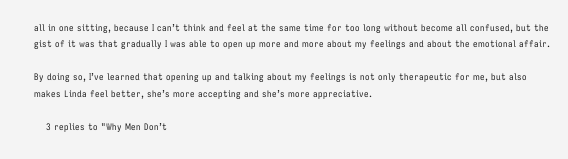all in one sitting, because I can’t think and feel at the same time for too long without become all confused, but the gist of it was that gradually I was able to open up more and more about my feelings and about the emotional affair.

By doing so, I’ve learned that opening up and talking about my feelings is not only therapeutic for me, but also makes Linda feel better, she’s more accepting and she’s more appreciative.

    3 replies to "Why Men Don’t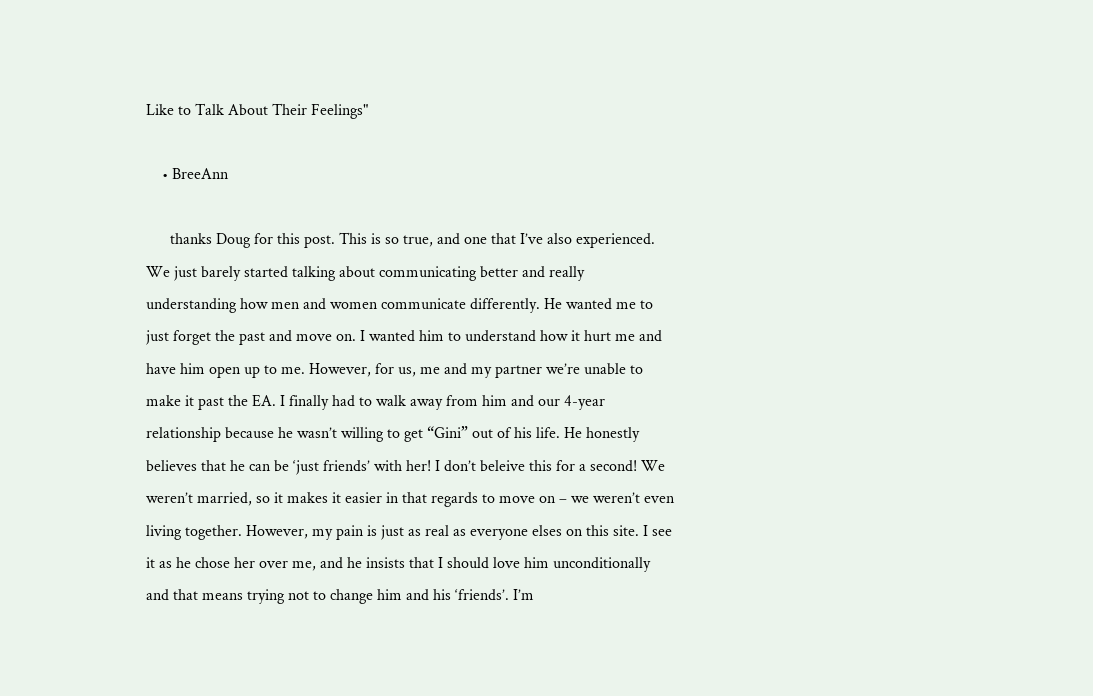Like to Talk About Their Feelings"

    • BreeAnn

      thanks Doug for this post. This is so true, and one that I’ve also experienced. We just barely started talking about communicating better and really understanding how men and women communicate differently. He wanted me to just forget the past and move on. I wanted him to understand how it hurt me and have him open up to me. However, for us, me and my partner we’re unable to make it past the EA. I finally had to walk away from him and our 4-year relationship because he wasn’t willing to get “Gini” out of his life. He honestly believes that he can be ‘just friends’ with her! I don’t beleive this for a second! We weren’t married, so it makes it easier in that regards to move on – we weren’t even living together. However, my pain is just as real as everyone elses on this site. I see it as he chose her over me, and he insists that I should love him unconditionally and that means trying not to change him and his ‘friends’. I’m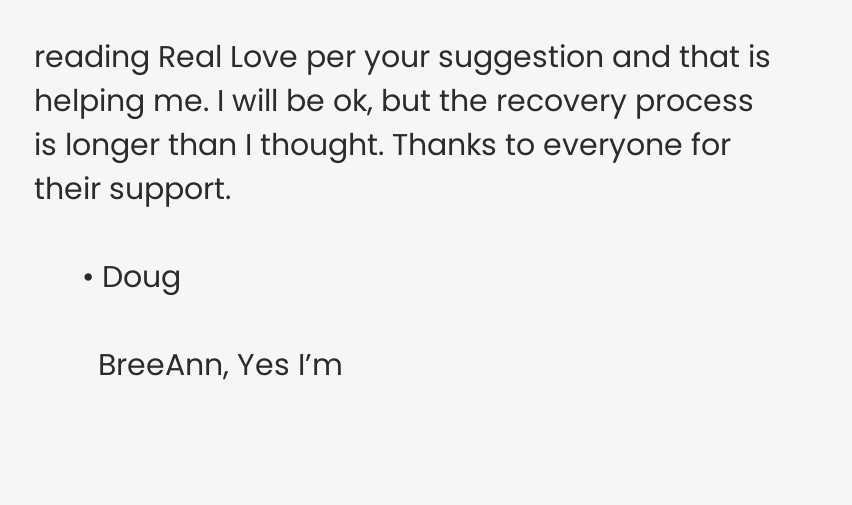reading Real Love per your suggestion and that is helping me. I will be ok, but the recovery process is longer than I thought. Thanks to everyone for their support.

      • Doug

        BreeAnn, Yes I’m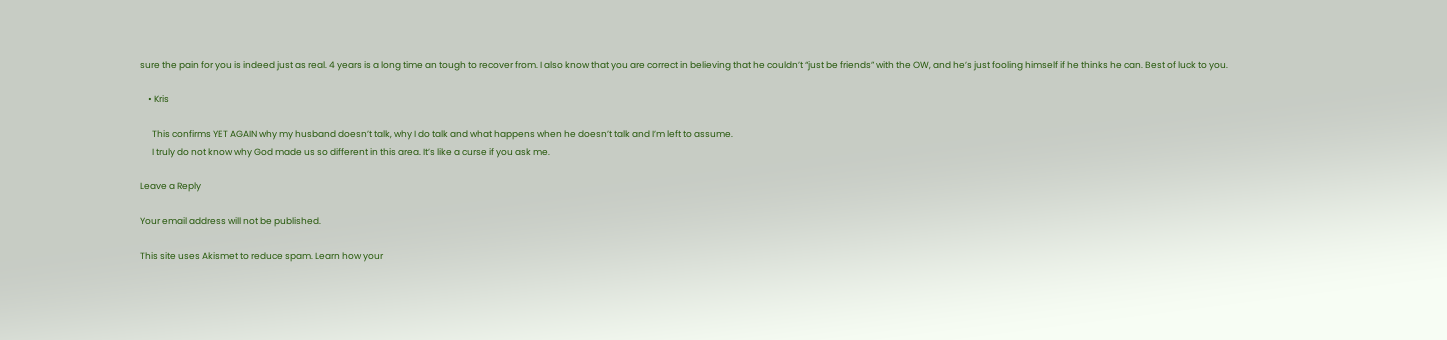sure the pain for you is indeed just as real. 4 years is a long time an tough to recover from. I also know that you are correct in believing that he couldn’t “just be friends” with the OW, and he’s just fooling himself if he thinks he can. Best of luck to you.

    • Kris

      This confirms YET AGAIN why my husband doesn’t talk, why I do talk and what happens when he doesn’t talk and I’m left to assume.
      I truly do not know why God made us so different in this area. It’s like a curse if you ask me.

Leave a Reply

Your email address will not be published.

This site uses Akismet to reduce spam. Learn how your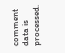comment data is processed.